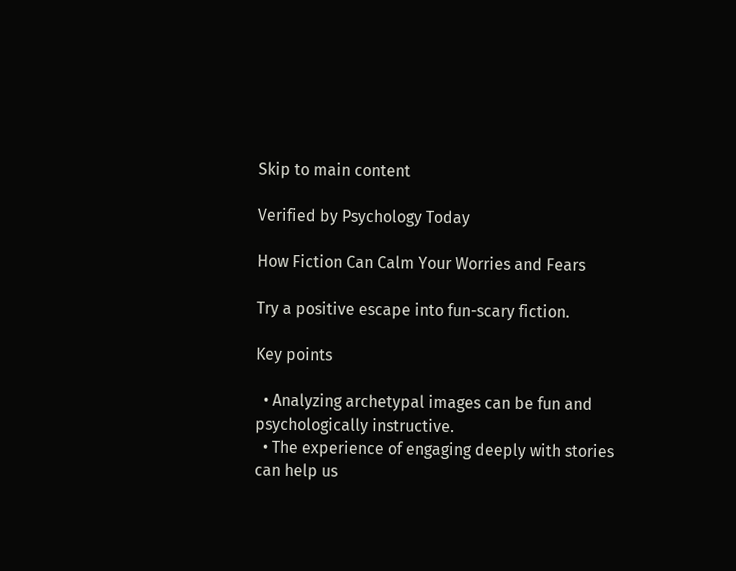Skip to main content

Verified by Psychology Today

How Fiction Can Calm Your Worries and Fears

Try a positive escape into fun-scary fiction.

Key points

  • Analyzing archetypal images can be fun and psychologically instructive.
  • The experience of engaging deeply with stories can help us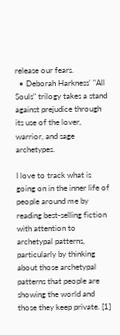release our fears.
  • Deborah Harkness' "All Souls" trilogy takes a stand against prejudice through its use of the lover, warrior, and sage archetypes.

I love to track what is going on in the inner life of people around me by reading best-selling fiction with attention to archetypal patterns, particularly by thinking about those archetypal patterns that people are showing the world and those they keep private. [1]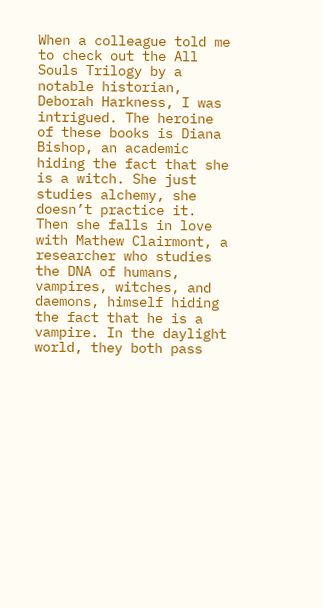When a colleague told me to check out the All Souls Trilogy by a notable historian, Deborah Harkness, I was intrigued. The heroine of these books is Diana Bishop, an academic hiding the fact that she is a witch. She just studies alchemy, she doesn’t practice it. Then she falls in love with Mathew Clairmont, a researcher who studies the DNA of humans, vampires, witches, and daemons, himself hiding the fact that he is a vampire. In the daylight world, they both pass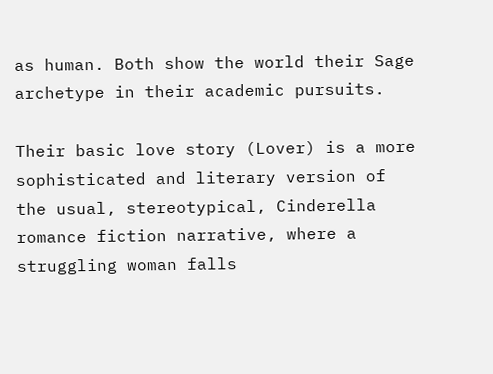as human. Both show the world their Sage archetype in their academic pursuits.

Their basic love story (Lover) is a more sophisticated and literary version of the usual, stereotypical, Cinderella romance fiction narrative, where a struggling woman falls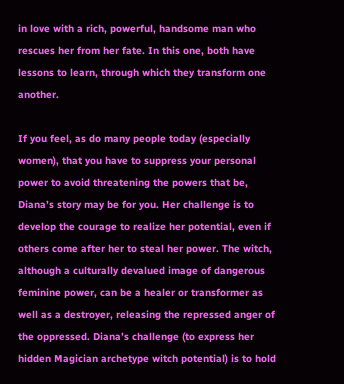in love with a rich, powerful, handsome man who rescues her from her fate. In this one, both have lessons to learn, through which they transform one another.

If you feel, as do many people today (especially women), that you have to suppress your personal power to avoid threatening the powers that be, Diana’s story may be for you. Her challenge is to develop the courage to realize her potential, even if others come after her to steal her power. The witch, although a culturally devalued image of dangerous feminine power, can be a healer or transformer as well as a destroyer, releasing the repressed anger of the oppressed. Diana’s challenge (to express her hidden Magician archetype witch potential) is to hold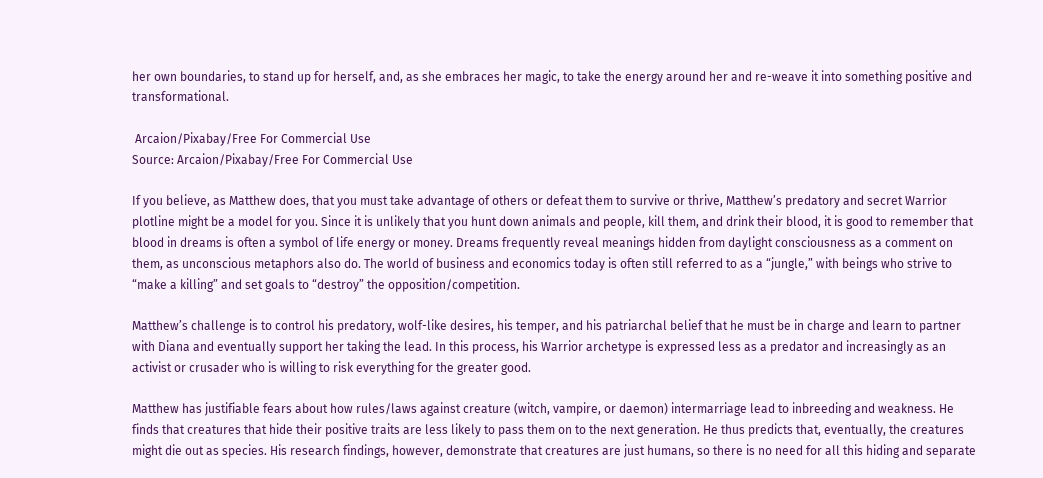her own boundaries, to stand up for herself, and, as she embraces her magic, to take the energy around her and re-weave it into something positive and transformational.

 Arcaion/Pixabay/Free For Commercial Use
Source: Arcaion/Pixabay/Free For Commercial Use

If you believe, as Matthew does, that you must take advantage of others or defeat them to survive or thrive, Matthew’s predatory and secret Warrior plotline might be a model for you. Since it is unlikely that you hunt down animals and people, kill them, and drink their blood, it is good to remember that blood in dreams is often a symbol of life energy or money. Dreams frequently reveal meanings hidden from daylight consciousness as a comment on them, as unconscious metaphors also do. The world of business and economics today is often still referred to as a “jungle,” with beings who strive to “make a killing” and set goals to “destroy” the opposition/competition.

Matthew’s challenge is to control his predatory, wolf-like desires, his temper, and his patriarchal belief that he must be in charge and learn to partner with Diana and eventually support her taking the lead. In this process, his Warrior archetype is expressed less as a predator and increasingly as an activist or crusader who is willing to risk everything for the greater good.

Matthew has justifiable fears about how rules/laws against creature (witch, vampire, or daemon) intermarriage lead to inbreeding and weakness. He finds that creatures that hide their positive traits are less likely to pass them on to the next generation. He thus predicts that, eventually, the creatures might die out as species. His research findings, however, demonstrate that creatures are just humans, so there is no need for all this hiding and separate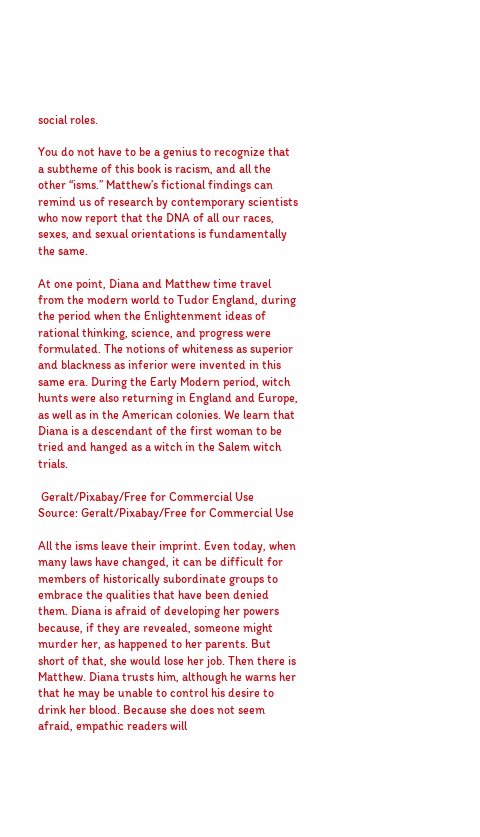social roles.

You do not have to be a genius to recognize that a subtheme of this book is racism, and all the other “isms.” Matthew’s fictional findings can remind us of research by contemporary scientists who now report that the DNA of all our races, sexes, and sexual orientations is fundamentally the same.

At one point, Diana and Matthew time travel from the modern world to Tudor England, during the period when the Enlightenment ideas of rational thinking, science, and progress were formulated. The notions of whiteness as superior and blackness as inferior were invented in this same era. During the Early Modern period, witch hunts were also returning in England and Europe, as well as in the American colonies. We learn that Diana is a descendant of the first woman to be tried and hanged as a witch in the Salem witch trials.

 Geralt/Pixabay/Free for Commercial Use
Source: Geralt/Pixabay/Free for Commercial Use

All the isms leave their imprint. Even today, when many laws have changed, it can be difficult for members of historically subordinate groups to embrace the qualities that have been denied them. Diana is afraid of developing her powers because, if they are revealed, someone might murder her, as happened to her parents. But short of that, she would lose her job. Then there is Matthew. Diana trusts him, although he warns her that he may be unable to control his desire to drink her blood. Because she does not seem afraid, empathic readers will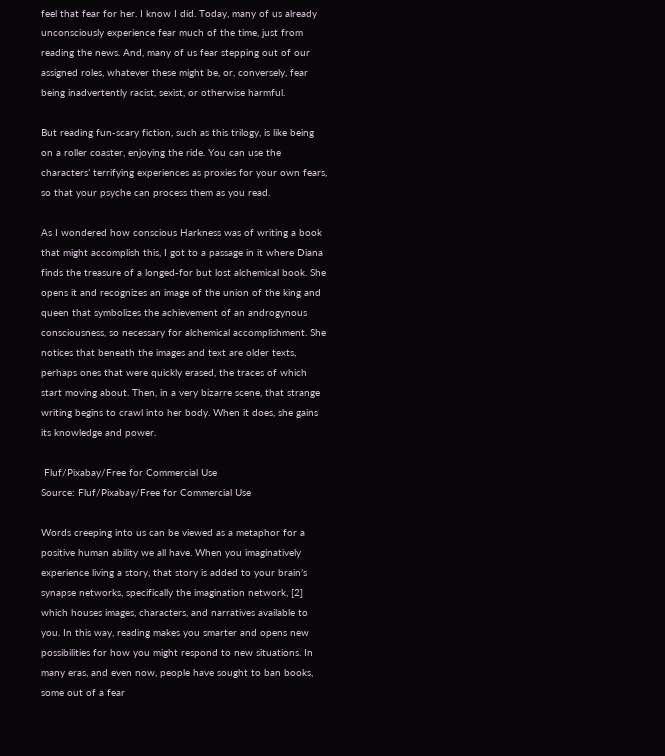feel that fear for her. I know I did. Today, many of us already unconsciously experience fear much of the time, just from reading the news. And, many of us fear stepping out of our assigned roles, whatever these might be, or, conversely, fear being inadvertently racist, sexist, or otherwise harmful.

But reading fun-scary fiction, such as this trilogy, is like being on a roller coaster, enjoying the ride. You can use the characters’ terrifying experiences as proxies for your own fears, so that your psyche can process them as you read.

As I wondered how conscious Harkness was of writing a book that might accomplish this, I got to a passage in it where Diana finds the treasure of a longed-for but lost alchemical book. She opens it and recognizes an image of the union of the king and queen that symbolizes the achievement of an androgynous consciousness, so necessary for alchemical accomplishment. She notices that beneath the images and text are older texts, perhaps ones that were quickly erased, the traces of which start moving about. Then, in a very bizarre scene, that strange writing begins to crawl into her body. When it does, she gains its knowledge and power.

 Fluf/Pixabay/Free for Commercial Use
Source: Fluf/Pixabay/Free for Commercial Use

Words creeping into us can be viewed as a metaphor for a positive human ability we all have. When you imaginatively experience living a story, that story is added to your brain’s synapse networks, specifically the imagination network, [2] which houses images, characters, and narratives available to you. In this way, reading makes you smarter and opens new possibilities for how you might respond to new situations. In many eras, and even now, people have sought to ban books, some out of a fear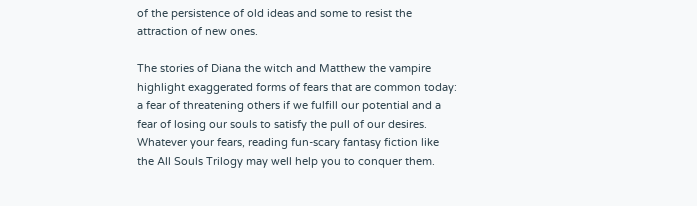of the persistence of old ideas and some to resist the attraction of new ones.

The stories of Diana the witch and Matthew the vampire highlight exaggerated forms of fears that are common today: a fear of threatening others if we fulfill our potential and a fear of losing our souls to satisfy the pull of our desires. Whatever your fears, reading fun-scary fantasy fiction like the All Souls Trilogy may well help you to conquer them.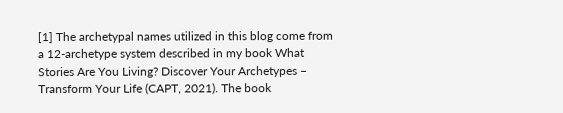[1] The archetypal names utilized in this blog come from a 12-archetype system described in my book What Stories Are You Living? Discover Your Archetypes – Transform Your Life (CAPT, 2021). The book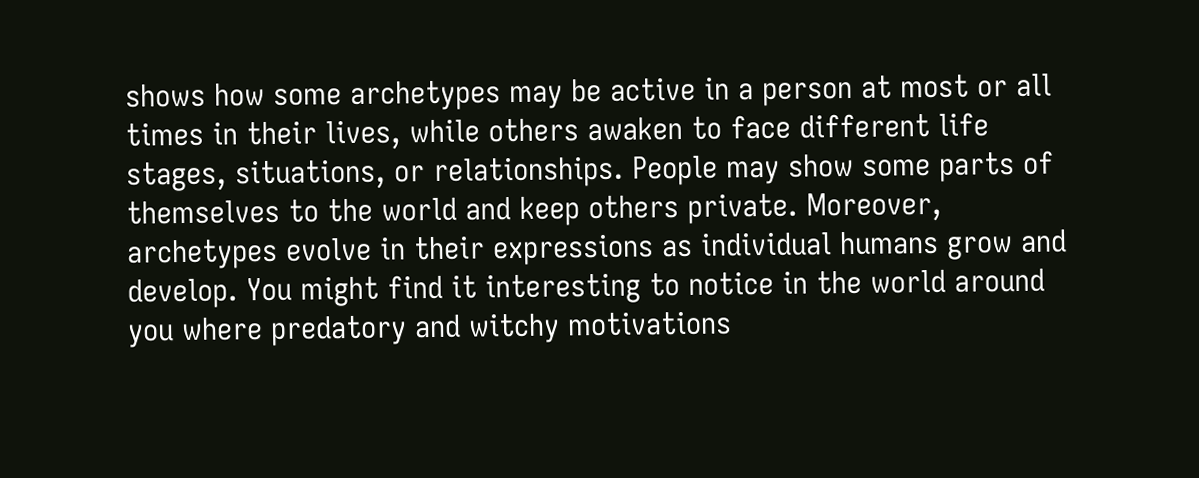shows how some archetypes may be active in a person at most or all times in their lives, while others awaken to face different life stages, situations, or relationships. People may show some parts of themselves to the world and keep others private. Moreover, archetypes evolve in their expressions as individual humans grow and develop. You might find it interesting to notice in the world around you where predatory and witchy motivations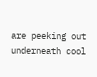are peeking out underneath cool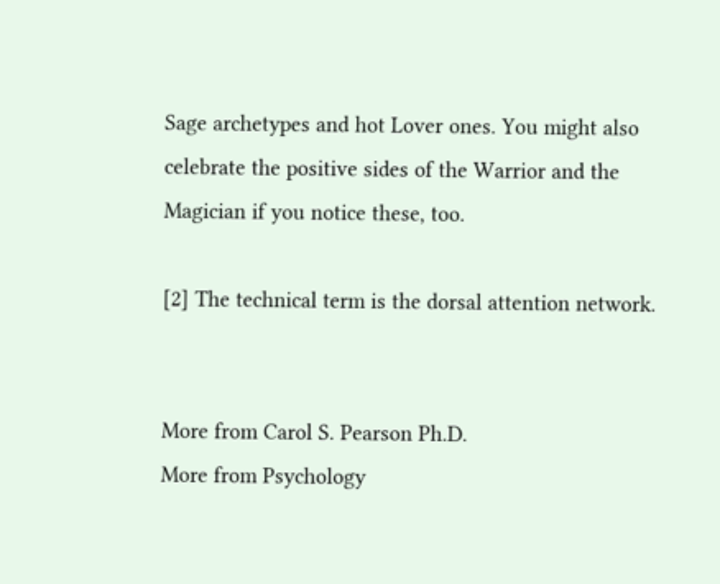Sage archetypes and hot Lover ones. You might also celebrate the positive sides of the Warrior and the Magician if you notice these, too.

[2] The technical term is the dorsal attention network.


More from Carol S. Pearson Ph.D.
More from Psychology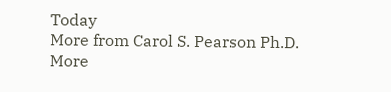Today
More from Carol S. Pearson Ph.D.
More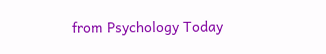from Psychology Today